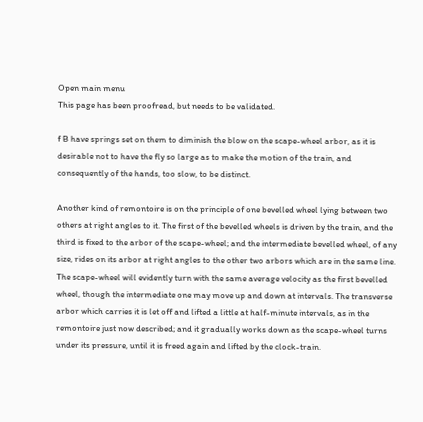Open main menu
This page has been proofread, but needs to be validated.

f B have springs set on them to diminish the blow on the scape-wheel arbor, as it is desirable not to have the fly so large as to make the motion of the train, and consequently of the hands, too slow, to be distinct.

Another kind of remontoire is on the principle of one bevelled wheel lying between two others at right angles to it. The first of the bevelled wheels is driven by the train, and the third is fixed to the arbor of the scape-wheel; and the intermediate bevelled wheel, of any size, rides on its arbor at right angles to the other two arbors which are in the same line. The scape-wheel will evidently turn with the same average velocity as the first bevelled wheel, though the intermediate one may move up and down at intervals. The transverse arbor which carries it is let off and lifted a little at half-minute intervals, as in the remontoire just now described; and it gradually works down as the scape-wheel turns under its pressure, until it is freed again and lifted by the clock-train.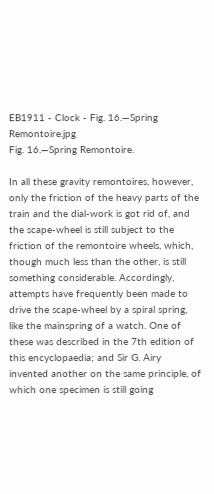EB1911 - Clock - Fig. 16.—Spring Remontoire.jpg
Fig. 16.—Spring Remontoire.

In all these gravity remontoires, however, only the friction of the heavy parts of the train and the dial-work is got rid of, and the scape-wheel is still subject to the friction of the remontoire wheels, which, though much less than the other, is still something considerable. Accordingly, attempts have frequently been made to drive the scape-wheel by a spiral spring, like the mainspring of a watch. One of these was described in the 7th edition of this encyclopaedia; and Sir G. Airy invented another on the same principle, of which one specimen is still going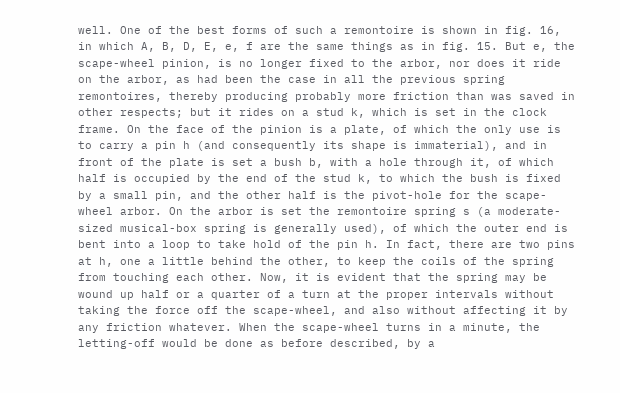well. One of the best forms of such a remontoire is shown in fig. 16, in which A, B, D, E, e, f are the same things as in fig. 15. But e, the scape-wheel pinion, is no longer fixed to the arbor, nor does it ride on the arbor, as had been the case in all the previous spring remontoires, thereby producing probably more friction than was saved in other respects; but it rides on a stud k, which is set in the clock frame. On the face of the pinion is a plate, of which the only use is to carry a pin h (and consequently its shape is immaterial), and in front of the plate is set a bush b, with a hole through it, of which half is occupied by the end of the stud k, to which the bush is fixed by a small pin, and the other half is the pivot-hole for the scape-wheel arbor. On the arbor is set the remontoire spring s (a moderate-sized musical-box spring is generally used), of which the outer end is bent into a loop to take hold of the pin h. In fact, there are two pins at h, one a little behind the other, to keep the coils of the spring from touching each other. Now, it is evident that the spring may be wound up half or a quarter of a turn at the proper intervals without taking the force off the scape-wheel, and also without affecting it by any friction whatever. When the scape-wheel turns in a minute, the letting-off would be done as before described, by a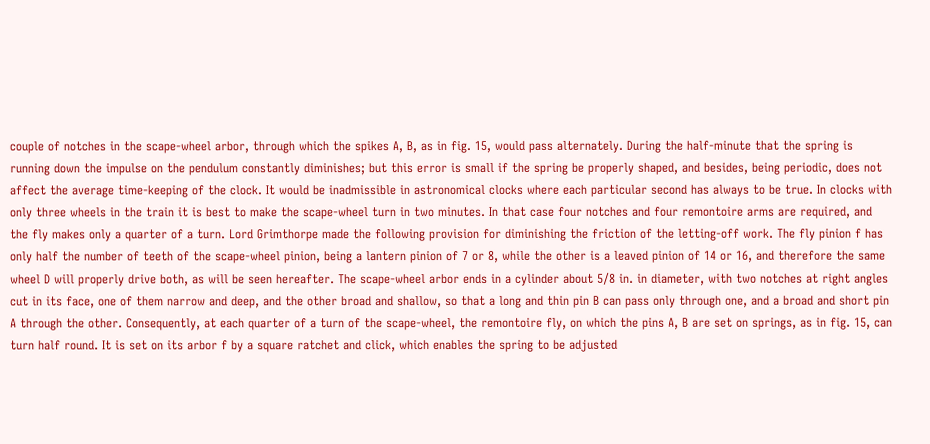couple of notches in the scape-wheel arbor, through which the spikes A, B, as in fig. 15, would pass alternately. During the half-minute that the spring is running down the impulse on the pendulum constantly diminishes; but this error is small if the spring be properly shaped, and besides, being periodic, does not affect the average time-keeping of the clock. It would be inadmissible in astronomical clocks where each particular second has always to be true. In clocks with only three wheels in the train it is best to make the scape-wheel turn in two minutes. In that case four notches and four remontoire arms are required, and the fly makes only a quarter of a turn. Lord Grimthorpe made the following provision for diminishing the friction of the letting-off work. The fly pinion f has only half the number of teeth of the scape-wheel pinion, being a lantern pinion of 7 or 8, while the other is a leaved pinion of 14 or 16, and therefore the same wheel D will properly drive both, as will be seen hereafter. The scape-wheel arbor ends in a cylinder about 5/8 in. in diameter, with two notches at right angles cut in its face, one of them narrow and deep, and the other broad and shallow, so that a long and thin pin B can pass only through one, and a broad and short pin A through the other. Consequently, at each quarter of a turn of the scape-wheel, the remontoire fly, on which the pins A, B are set on springs, as in fig. 15, can turn half round. It is set on its arbor f by a square ratchet and click, which enables the spring to be adjusted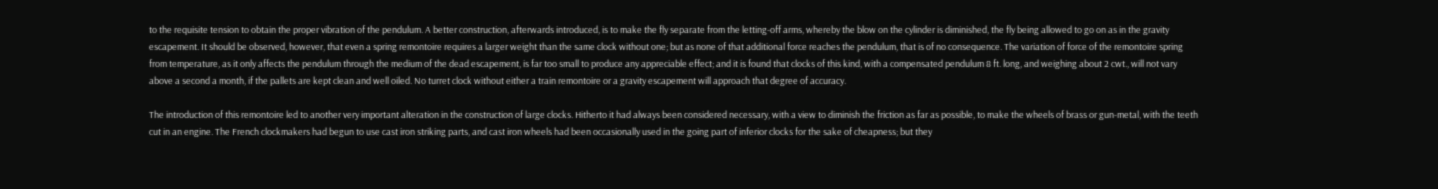to the requisite tension to obtain the proper vibration of the pendulum. A better construction, afterwards introduced, is to make the fly separate from the letting-off arms, whereby the blow on the cylinder is diminished, the fly being allowed to go on as in the gravity escapement. It should be observed, however, that even a spring remontoire requires a larger weight than the same clock without one; but as none of that additional force reaches the pendulum, that is of no consequence. The variation of force of the remontoire spring from temperature, as it only affects the pendulum through the medium of the dead escapement, is far too small to produce any appreciable effect; and it is found that clocks of this kind, with a compensated pendulum 8 ft. long, and weighing about 2 cwt., will not vary above a second a month, if the pallets are kept clean and well oiled. No turret clock without either a train remontoire or a gravity escapement will approach that degree of accuracy.

The introduction of this remontoire led to another very important alteration in the construction of large clocks. Hitherto it had always been considered necessary, with a view to diminish the friction as far as possible, to make the wheels of brass or gun-metal, with the teeth cut in an engine. The French clockmakers had begun to use cast iron striking parts, and cast iron wheels had been occasionally used in the going part of inferior clocks for the sake of cheapness; but they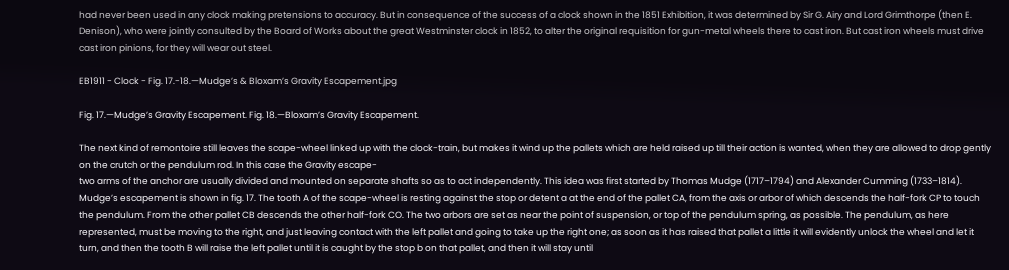had never been used in any clock making pretensions to accuracy. But in consequence of the success of a clock shown in the 1851 Exhibition, it was determined by Sir G. Airy and Lord Grimthorpe (then E. Denison), who were jointly consulted by the Board of Works about the great Westminster clock in 1852, to alter the original requisition for gun-metal wheels there to cast iron. But cast iron wheels must drive cast iron pinions, for they will wear out steel.

EB1911 - Clock - Fig. 17.-18.—Mudge’s & Bloxam’s Gravity Escapement.jpg

Fig. 17.—Mudge’s Gravity Escapement. Fig. 18.—Bloxam’s Gravity Escapement.

The next kind of remontoire still leaves the scape-wheel linked up with the clock-train, but makes it wind up the pallets which are held raised up till their action is wanted, when they are allowed to drop gently on the crutch or the pendulum rod. In this case the Gravity escape-
two arms of the anchor are usually divided and mounted on separate shafts so as to act independently. This idea was first started by Thomas Mudge (1717–1794) and Alexander Cumming (1733–1814). Mudge’s escapement is shown in fig. 17. The tooth A of the scape-wheel is resting against the stop or detent a at the end of the pallet CA, from the axis or arbor of which descends the half-fork CP to touch the pendulum. From the other pallet CB descends the other half-fork CO. The two arbors are set as near the point of suspension, or top of the pendulum spring, as possible. The pendulum, as here represented, must be moving to the right, and just leaving contact with the left pallet and going to take up the right one; as soon as it has raised that pallet a little it will evidently unlock the wheel and let it turn, and then the tooth B will raise the left pallet until it is caught by the stop b on that pallet, and then it will stay until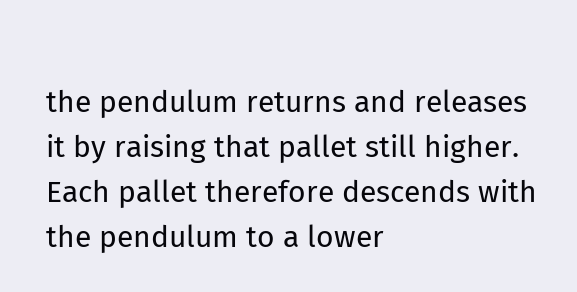the pendulum returns and releases it by raising that pallet still higher. Each pallet therefore descends with the pendulum to a lower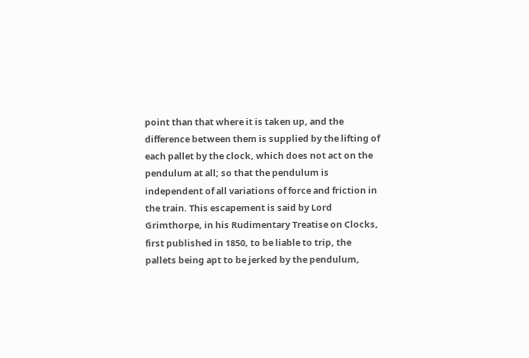point than that where it is taken up, and the difference between them is supplied by the lifting of each pallet by the clock, which does not act on the pendulum at all; so that the pendulum is independent of all variations of force and friction in the train. This escapement is said by Lord Grimthorpe, in his Rudimentary Treatise on Clocks, first published in 1850, to be liable to trip, the pallets being apt to be jerked by the pendulum,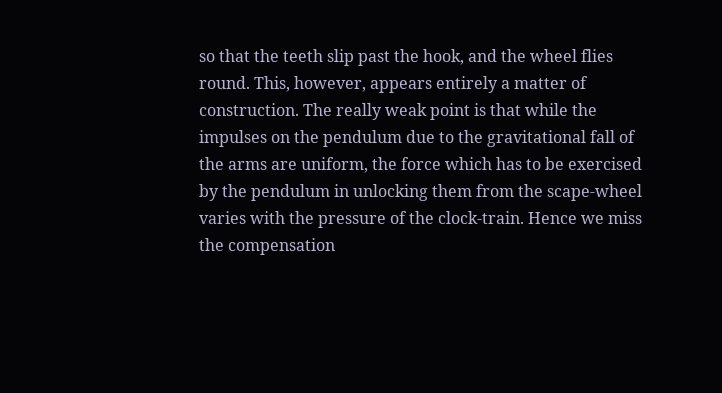so that the teeth slip past the hook, and the wheel flies round. This, however, appears entirely a matter of construction. The really weak point is that while the impulses on the pendulum due to the gravitational fall of the arms are uniform, the force which has to be exercised by the pendulum in unlocking them from the scape-wheel varies with the pressure of the clock-train. Hence we miss the compensation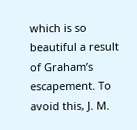which is so beautiful a result of Graham’s escapement. To avoid this, J. M.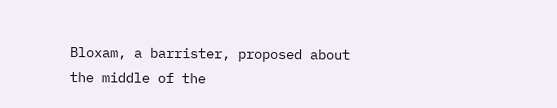Bloxam, a barrister, proposed about the middle of the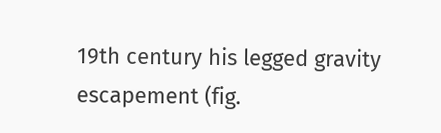19th century his legged gravity escapement (fig.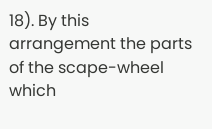18). By this arrangement the parts of the scape-wheel which